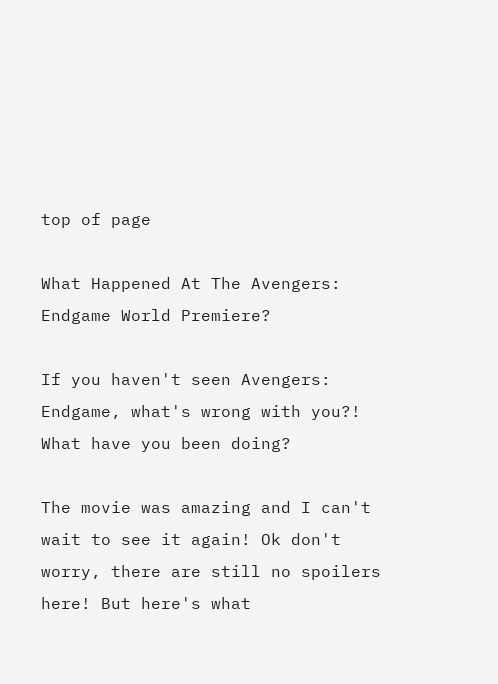top of page

What Happened At The Avengers: Endgame World Premiere?

If you haven't seen Avengers: Endgame, what's wrong with you?! What have you been doing?

The movie was amazing and I can't wait to see it again! Ok don't worry, there are still no spoilers here! But here's what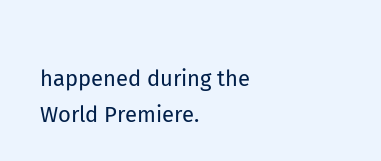happened during the World Premiere.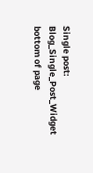Single post: Blog_Single_Post_Widget
bottom of page